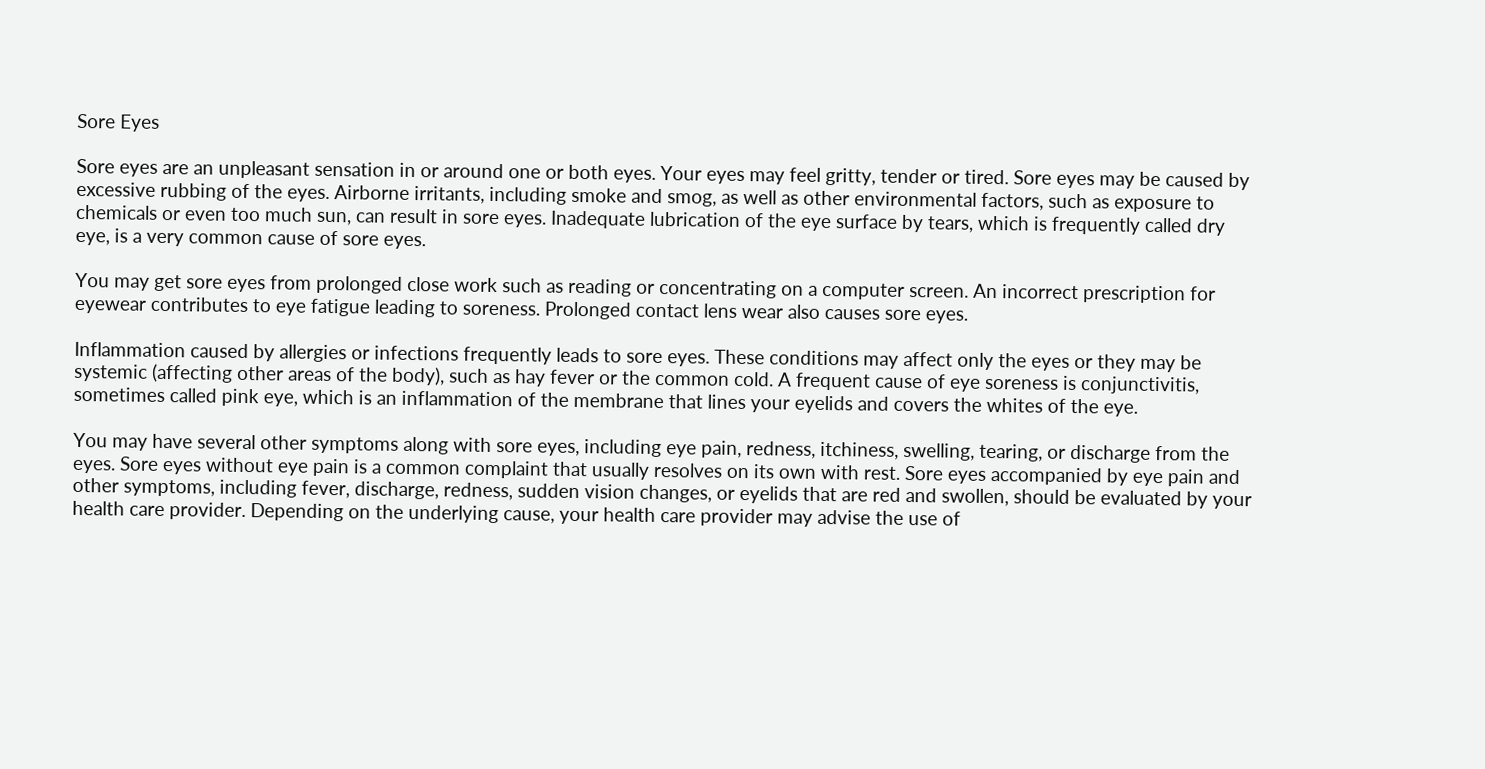Sore Eyes

Sore eyes are an unpleasant sensation in or around one or both eyes. Your eyes may feel gritty, tender or tired. Sore eyes may be caused by excessive rubbing of the eyes. Airborne irritants, including smoke and smog, as well as other environmental factors, such as exposure to chemicals or even too much sun, can result in sore eyes. Inadequate lubrication of the eye surface by tears, which is frequently called dry eye, is a very common cause of sore eyes.

You may get sore eyes from prolonged close work such as reading or concentrating on a computer screen. An incorrect prescription for eyewear contributes to eye fatigue leading to soreness. Prolonged contact lens wear also causes sore eyes.

Inflammation caused by allergies or infections frequently leads to sore eyes. These conditions may affect only the eyes or they may be systemic (affecting other areas of the body), such as hay fever or the common cold. A frequent cause of eye soreness is conjunctivitis, sometimes called pink eye, which is an inflammation of the membrane that lines your eyelids and covers the whites of the eye.

You may have several other symptoms along with sore eyes, including eye pain, redness, itchiness, swelling, tearing, or discharge from the eyes. Sore eyes without eye pain is a common complaint that usually resolves on its own with rest. Sore eyes accompanied by eye pain and other symptoms, including fever, discharge, redness, sudden vision changes, or eyelids that are red and swollen, should be evaluated by your health care provider. Depending on the underlying cause, your health care provider may advise the use of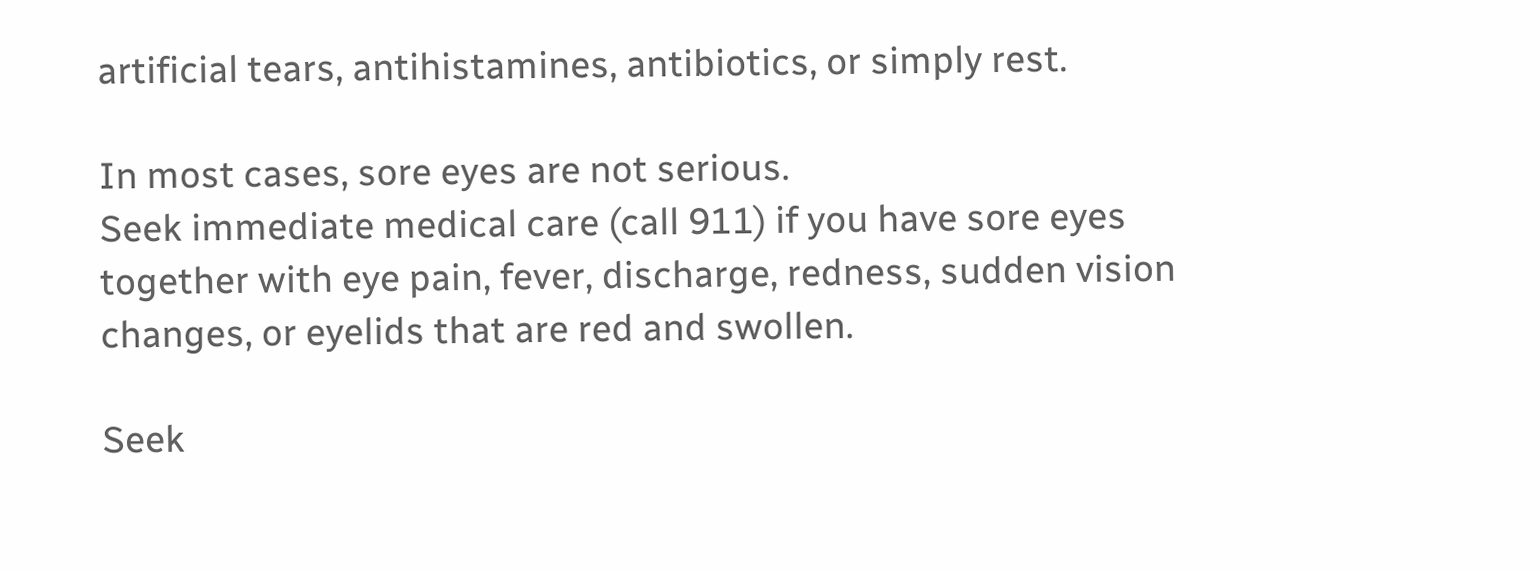artificial tears, antihistamines, antibiotics, or simply rest.

In most cases, sore eyes are not serious.
Seek immediate medical care (call 911) if you have sore eyes together with eye pain, fever, discharge, redness, sudden vision changes, or eyelids that are red and swollen.

Seek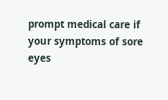prompt medical care if your symptoms of sore eyes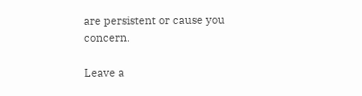are persistent or cause you concern.

Leave a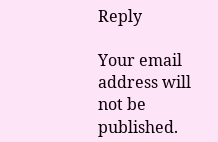Reply

Your email address will not be published.